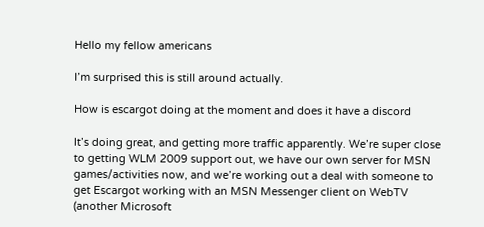Hello my fellow americans

I’m surprised this is still around actually.

How is escargot doing at the moment and does it have a discord

It’s doing great, and getting more traffic apparently. We’re super close to getting WLM 2009 support out, we have our own server for MSN games/activities now, and we’re working out a deal with someone to get Escargot working with an MSN Messenger client on WebTV (another Microsoft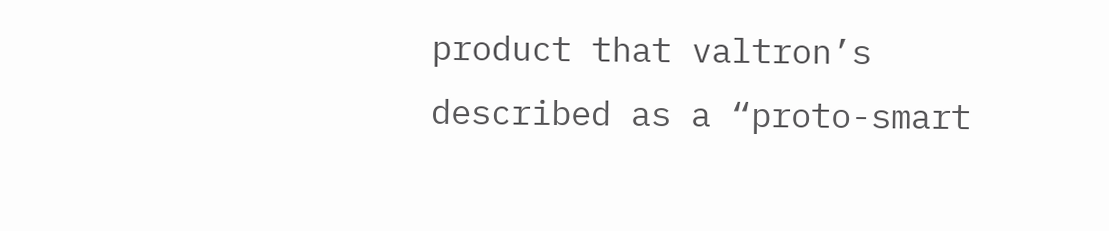product that valtron’s described as a “proto-smart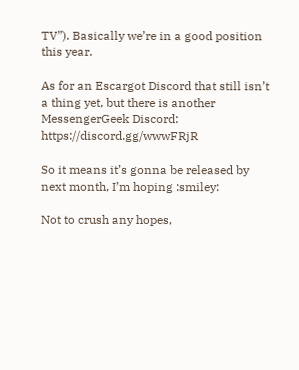TV”). Basically we’re in a good position this year.

As for an Escargot Discord that still isn’t a thing yet, but there is another MessengerGeek Discord: https://discord.gg/wwwFRjR

So it means it’s gonna be released by next month, I’m hoping :smiley:

Not to crush any hopes,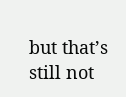but that’s still not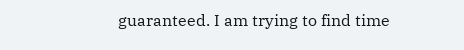guaranteed. I am trying to find time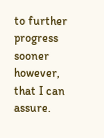to further progress sooner however, that I can assure.